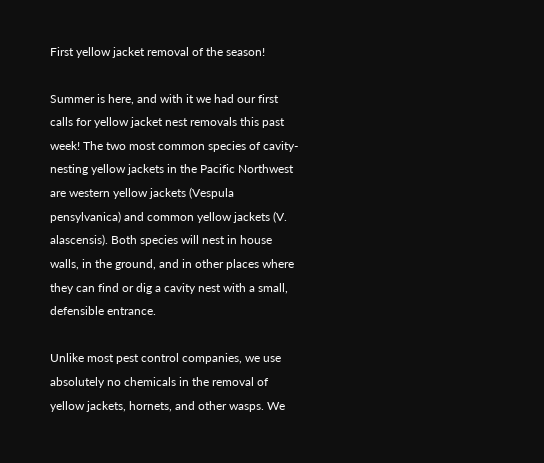First yellow jacket removal of the season!

Summer is here, and with it we had our first calls for yellow jacket nest removals this past week! The two most common species of cavity-nesting yellow jackets in the Pacific Northwest are western yellow jackets (Vespula pensylvanica) and common yellow jackets (V. alascensis). Both species will nest in house walls, in the ground, and in other places where they can find or dig a cavity nest with a small, defensible entrance.

Unlike most pest control companies, we use absolutely no chemicals in the removal of yellow jackets, hornets, and other wasps. We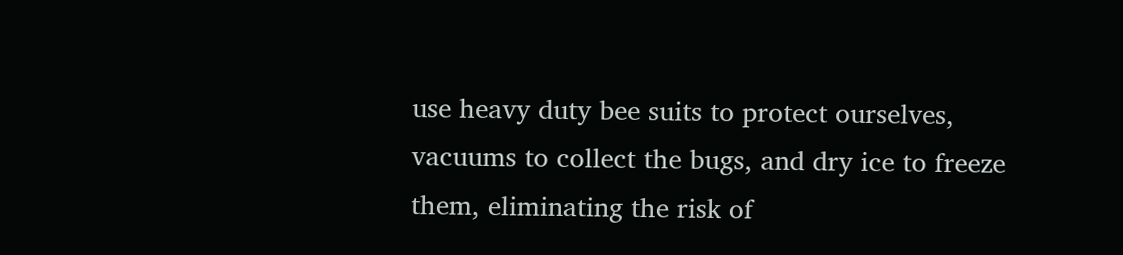use heavy duty bee suits to protect ourselves, vacuums to collect the bugs, and dry ice to freeze them, eliminating the risk of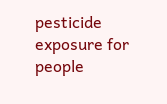pesticide exposure for people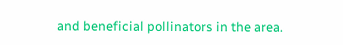and beneficial pollinators in the area.